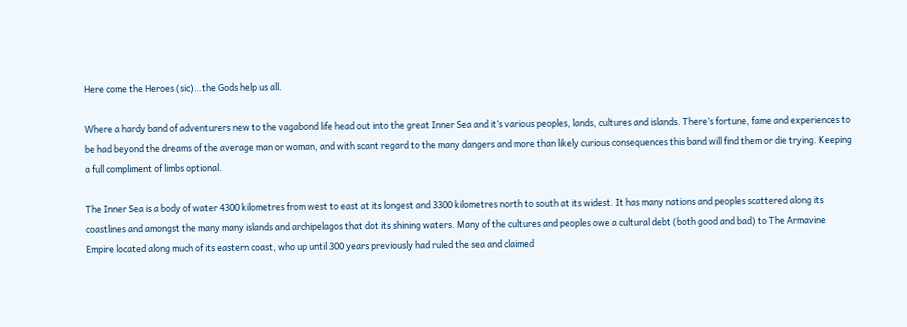Here come the Heroes (sic)…the Gods help us all.

Where a hardy band of adventurers new to the vagabond life head out into the great Inner Sea and it’s various peoples, lands, cultures and islands. There’s fortune, fame and experiences to be had beyond the dreams of the average man or woman, and with scant regard to the many dangers and more than likely curious consequences this band will find them or die trying. Keeping a full compliment of limbs optional.

The Inner Sea is a body of water 4300 kilometres from west to east at its longest and 3300 kilometres north to south at its widest. It has many nations and peoples scattered along its coastlines and amongst the many many islands and archipelagos that dot its shining waters. Many of the cultures and peoples owe a cultural debt (both good and bad) to The Armavine Empire located along much of its eastern coast, who up until 300 years previously had ruled the sea and claimed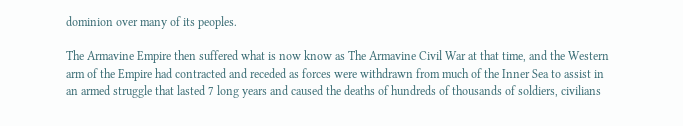dominion over many of its peoples.

The Armavine Empire then suffered what is now know as The Armavine Civil War at that time, and the Western arm of the Empire had contracted and receded as forces were withdrawn from much of the Inner Sea to assist in an armed struggle that lasted 7 long years and caused the deaths of hundreds of thousands of soldiers, civilians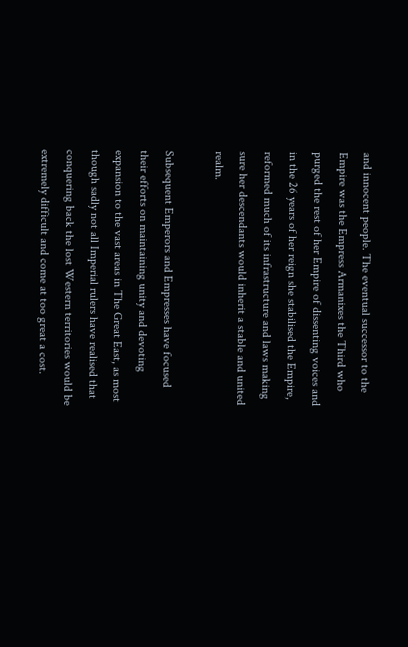and innocent people. The eventual successor to the Empire was the Empress Armanixes the Third who purged the rest of her Empire of dissenting voices and in the 26 years of her reign she stabilised the Empire, reformed much of its infrastructure and laws making sure her descendants would inherit a stable and united realm.

Subsequent Emperors and Empresses have focused their efforts on maintaining unity and devoting expansion to the vast areas in The Great East, as most though sadly not all Imperial rulers have realised that conquering back the lost Western territories would be extremely difficult and come at too great a cost.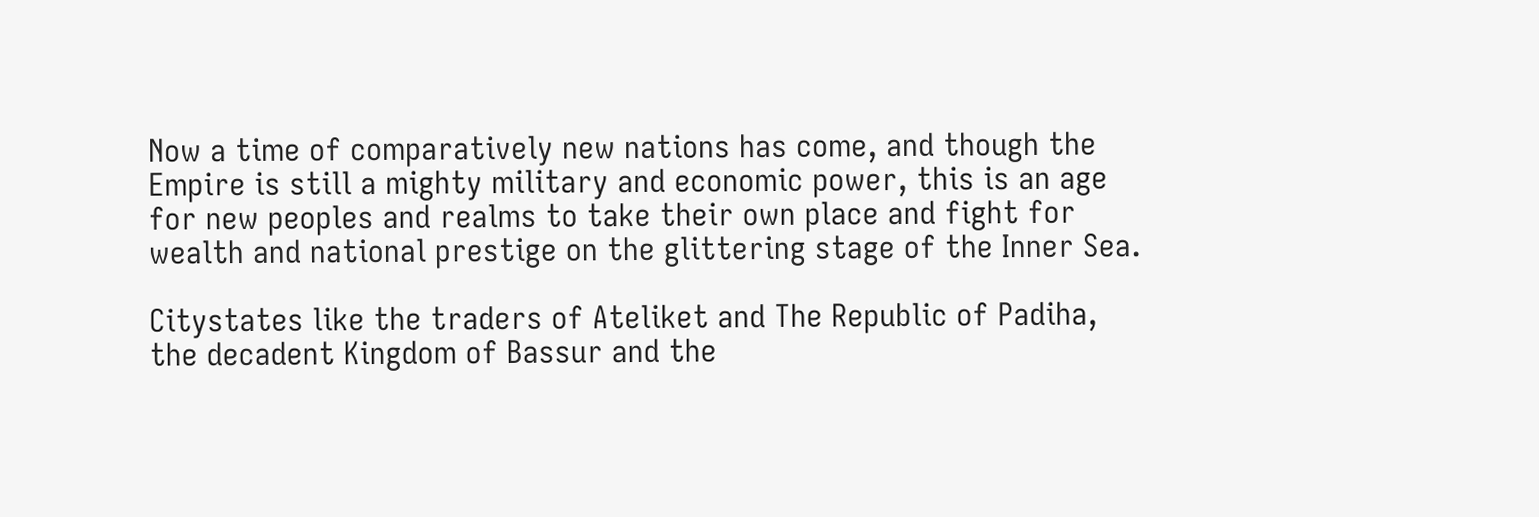Now a time of comparatively new nations has come, and though the Empire is still a mighty military and economic power, this is an age for new peoples and realms to take their own place and fight for wealth and national prestige on the glittering stage of the Inner Sea.

Citystates like the traders of Ateliket and The Republic of Padiha, the decadent Kingdom of Bassur and the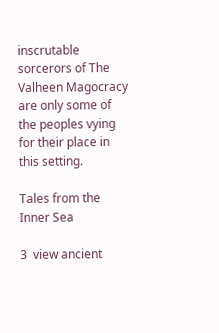inscrutable sorcerors of The Valheen Magocracy are only some of the peoples vying for their place in this setting.

Tales from the Inner Sea

3  view ancient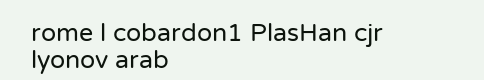rome l cobardon1 PlasHan cjr lyonov arab